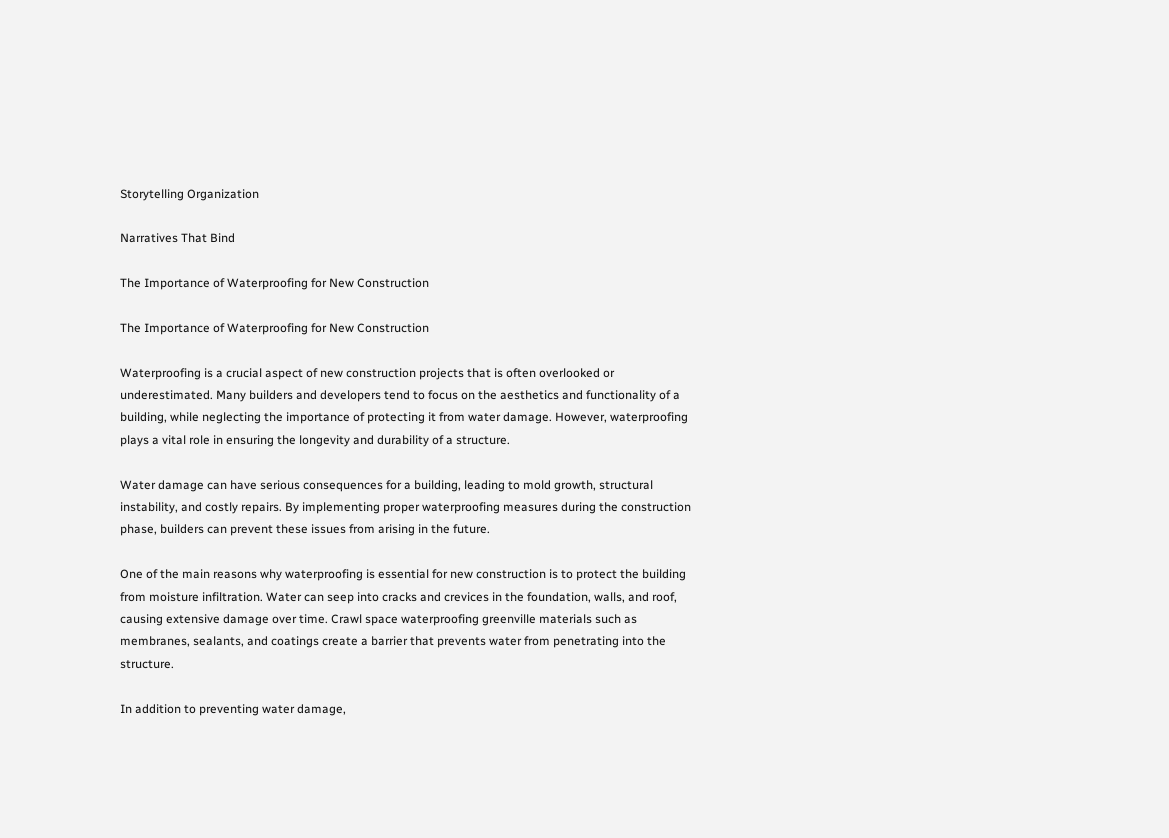Storytelling Organization

Narratives That Bind

The Importance of Waterproofing for New Construction

The Importance of Waterproofing for New Construction

Waterproofing is a crucial aspect of new construction projects that is often overlooked or underestimated. Many builders and developers tend to focus on the aesthetics and functionality of a building, while neglecting the importance of protecting it from water damage. However, waterproofing plays a vital role in ensuring the longevity and durability of a structure.

Water damage can have serious consequences for a building, leading to mold growth, structural instability, and costly repairs. By implementing proper waterproofing measures during the construction phase, builders can prevent these issues from arising in the future.

One of the main reasons why waterproofing is essential for new construction is to protect the building from moisture infiltration. Water can seep into cracks and crevices in the foundation, walls, and roof, causing extensive damage over time. Crawl space waterproofing greenville materials such as membranes, sealants, and coatings create a barrier that prevents water from penetrating into the structure.

In addition to preventing water damage,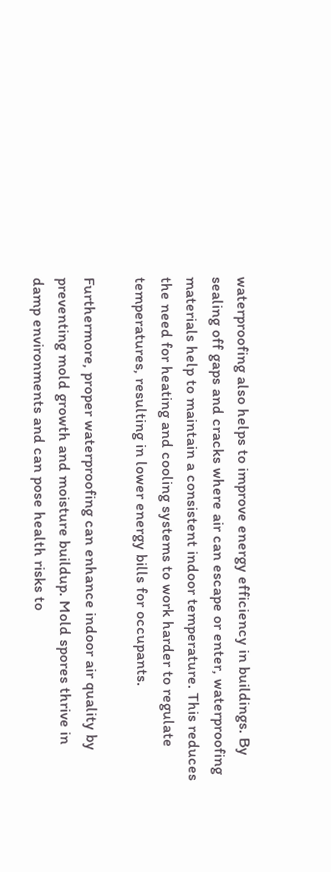waterproofing also helps to improve energy efficiency in buildings. By sealing off gaps and cracks where air can escape or enter, waterproofing materials help to maintain a consistent indoor temperature. This reduces the need for heating and cooling systems to work harder to regulate temperatures, resulting in lower energy bills for occupants.

Furthermore, proper waterproofing can enhance indoor air quality by preventing mold growth and moisture buildup. Mold spores thrive in damp environments and can pose health risks to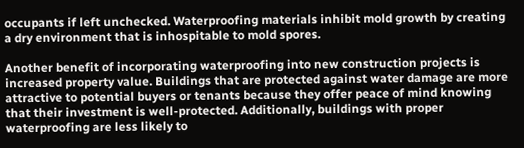occupants if left unchecked. Waterproofing materials inhibit mold growth by creating a dry environment that is inhospitable to mold spores.

Another benefit of incorporating waterproofing into new construction projects is increased property value. Buildings that are protected against water damage are more attractive to potential buyers or tenants because they offer peace of mind knowing that their investment is well-protected. Additionally, buildings with proper waterproofing are less likely to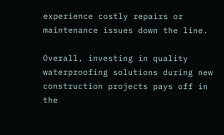experience costly repairs or maintenance issues down the line.

Overall, investing in quality waterproofing solutions during new construction projects pays off in the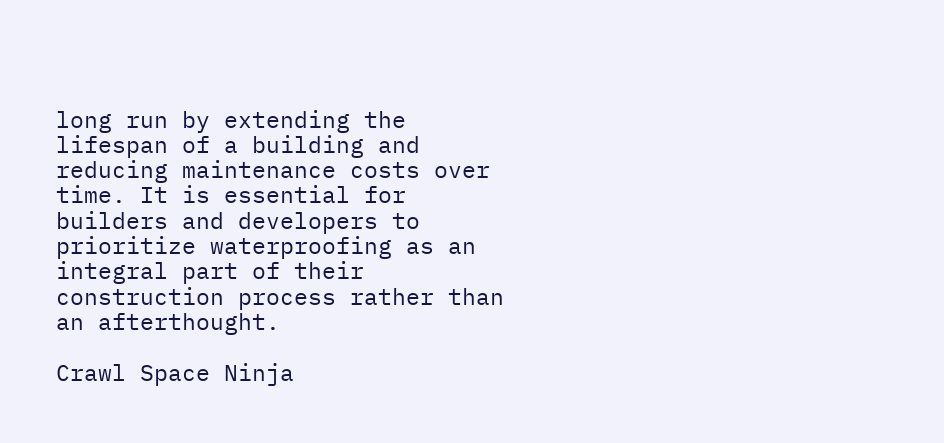long run by extending the lifespan of a building and reducing maintenance costs over time. It is essential for builders and developers to prioritize waterproofing as an integral part of their construction process rather than an afterthought.

Crawl Space Ninja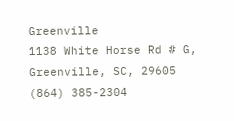Greenville
1138 White Horse Rd # G, Greenville, SC, 29605
(864) 385-2304